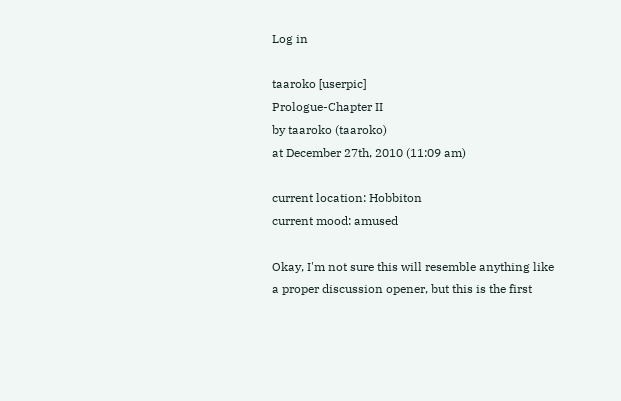Log in

taaroko [userpic]
Prologue-Chapter II
by taaroko (taaroko)
at December 27th, 2010 (11:09 am)

current location: Hobbiton
current mood: amused

Okay, I'm not sure this will resemble anything like a proper discussion opener, but this is the first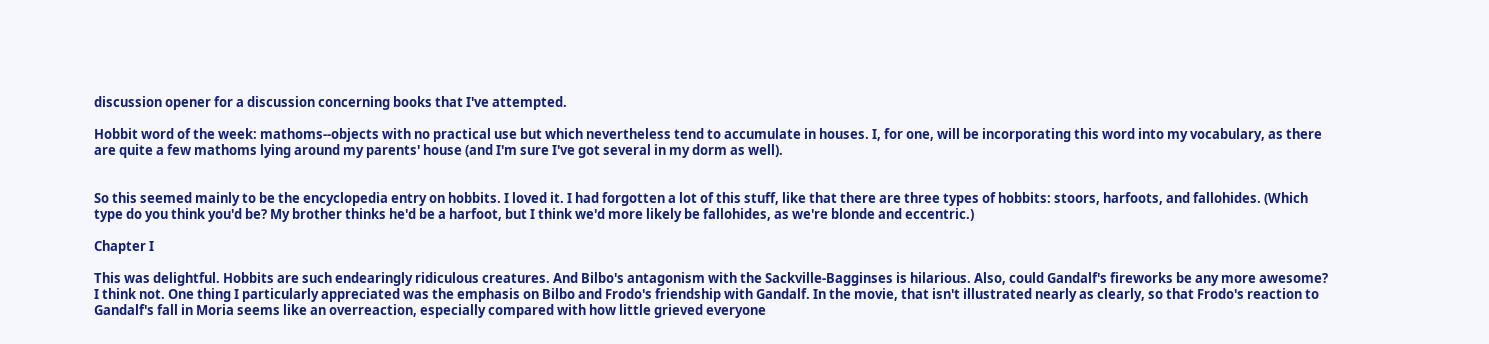discussion opener for a discussion concerning books that I've attempted.

Hobbit word of the week: mathoms--objects with no practical use but which nevertheless tend to accumulate in houses. I, for one, will be incorporating this word into my vocabulary, as there are quite a few mathoms lying around my parents' house (and I'm sure I've got several in my dorm as well).


So this seemed mainly to be the encyclopedia entry on hobbits. I loved it. I had forgotten a lot of this stuff, like that there are three types of hobbits: stoors, harfoots, and fallohides. (Which type do you think you'd be? My brother thinks he'd be a harfoot, but I think we'd more likely be fallohides, as we're blonde and eccentric.)

Chapter I

This was delightful. Hobbits are such endearingly ridiculous creatures. And Bilbo's antagonism with the Sackville-Bagginses is hilarious. Also, could Gandalf's fireworks be any more awesome? I think not. One thing I particularly appreciated was the emphasis on Bilbo and Frodo's friendship with Gandalf. In the movie, that isn't illustrated nearly as clearly, so that Frodo's reaction to Gandalf's fall in Moria seems like an overreaction, especially compared with how little grieved everyone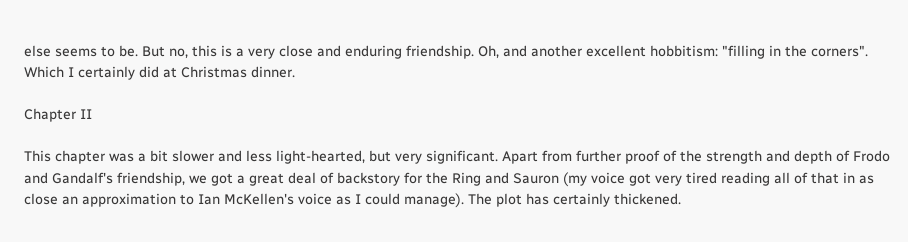else seems to be. But no, this is a very close and enduring friendship. Oh, and another excellent hobbitism: "filling in the corners". Which I certainly did at Christmas dinner.

Chapter II

This chapter was a bit slower and less light-hearted, but very significant. Apart from further proof of the strength and depth of Frodo and Gandalf's friendship, we got a great deal of backstory for the Ring and Sauron (my voice got very tired reading all of that in as close an approximation to Ian McKellen's voice as I could manage). The plot has certainly thickened.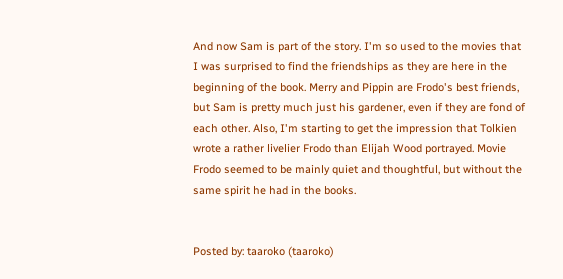And now Sam is part of the story. I'm so used to the movies that I was surprised to find the friendships as they are here in the beginning of the book. Merry and Pippin are Frodo's best friends, but Sam is pretty much just his gardener, even if they are fond of each other. Also, I'm starting to get the impression that Tolkien wrote a rather livelier Frodo than Elijah Wood portrayed. Movie Frodo seemed to be mainly quiet and thoughtful, but without the same spirit he had in the books.


Posted by: taaroko (taaroko)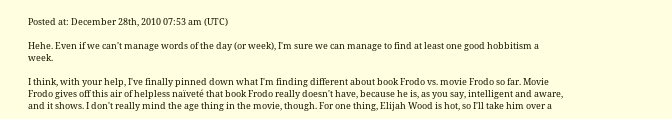Posted at: December 28th, 2010 07:53 am (UTC)

Hehe. Even if we can't manage words of the day (or week), I'm sure we can manage to find at least one good hobbitism a week.

I think, with your help, I've finally pinned down what I'm finding different about book Frodo vs. movie Frodo so far. Movie Frodo gives off this air of helpless naïveté that book Frodo really doesn't have, because he is, as you say, intelligent and aware, and it shows. I don't really mind the age thing in the movie, though. For one thing, Elijah Wood is hot, so I'll take him over a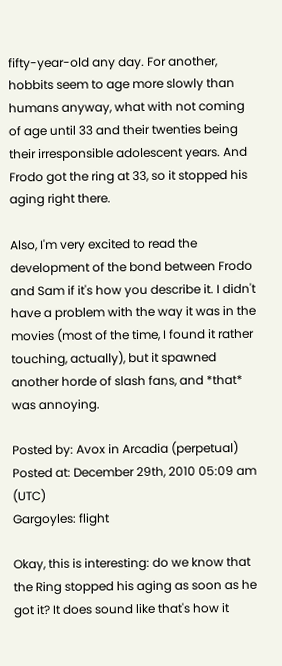fifty-year-old any day. For another, hobbits seem to age more slowly than humans anyway, what with not coming of age until 33 and their twenties being their irresponsible adolescent years. And Frodo got the ring at 33, so it stopped his aging right there.

Also, I'm very excited to read the development of the bond between Frodo and Sam if it's how you describe it. I didn't have a problem with the way it was in the movies (most of the time, I found it rather touching, actually), but it spawned another horde of slash fans, and *that* was annoying.

Posted by: Avox in Arcadia (perpetual)
Posted at: December 29th, 2010 05:09 am (UTC)
Gargoyles: flight

Okay, this is interesting: do we know that the Ring stopped his aging as soon as he got it? It does sound like that's how it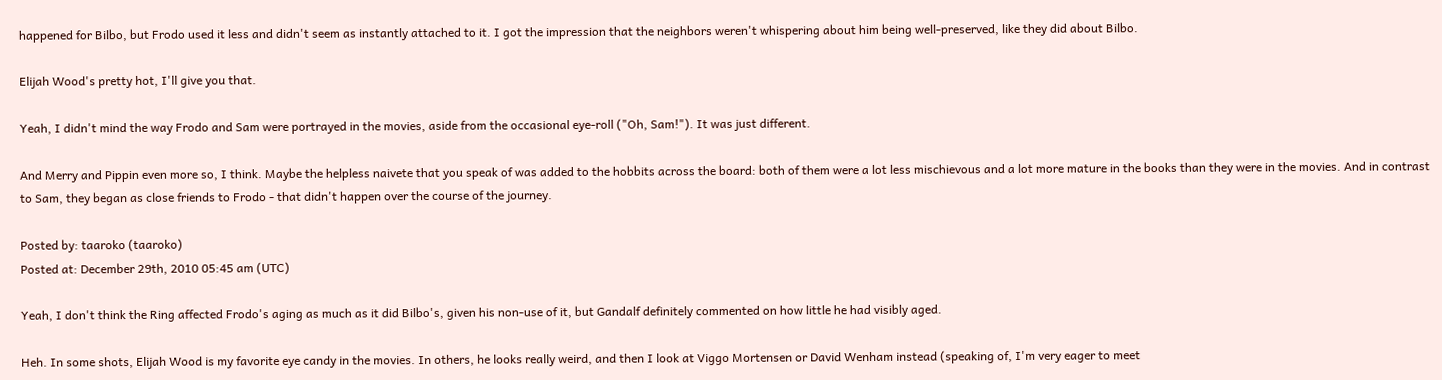happened for Bilbo, but Frodo used it less and didn't seem as instantly attached to it. I got the impression that the neighbors weren't whispering about him being well-preserved, like they did about Bilbo.

Elijah Wood's pretty hot, I'll give you that.

Yeah, I didn't mind the way Frodo and Sam were portrayed in the movies, aside from the occasional eye-roll ("Oh, Sam!"). It was just different.

And Merry and Pippin even more so, I think. Maybe the helpless naivete that you speak of was added to the hobbits across the board: both of them were a lot less mischievous and a lot more mature in the books than they were in the movies. And in contrast to Sam, they began as close friends to Frodo - that didn't happen over the course of the journey.

Posted by: taaroko (taaroko)
Posted at: December 29th, 2010 05:45 am (UTC)

Yeah, I don't think the Ring affected Frodo's aging as much as it did Bilbo's, given his non-use of it, but Gandalf definitely commented on how little he had visibly aged.

Heh. In some shots, Elijah Wood is my favorite eye candy in the movies. In others, he looks really weird, and then I look at Viggo Mortensen or David Wenham instead (speaking of, I'm very eager to meet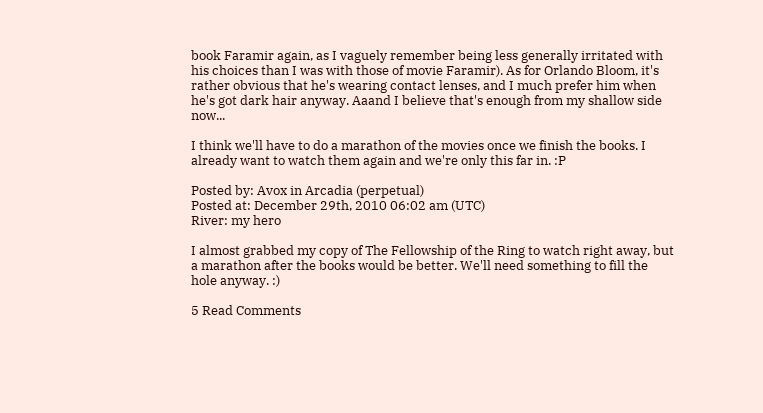book Faramir again, as I vaguely remember being less generally irritated with his choices than I was with those of movie Faramir). As for Orlando Bloom, it's rather obvious that he's wearing contact lenses, and I much prefer him when he's got dark hair anyway. Aaand I believe that's enough from my shallow side now...

I think we'll have to do a marathon of the movies once we finish the books. I already want to watch them again and we're only this far in. :P

Posted by: Avox in Arcadia (perpetual)
Posted at: December 29th, 2010 06:02 am (UTC)
River: my hero

I almost grabbed my copy of The Fellowship of the Ring to watch right away, but a marathon after the books would be better. We'll need something to fill the hole anyway. :)

5 Read Comments